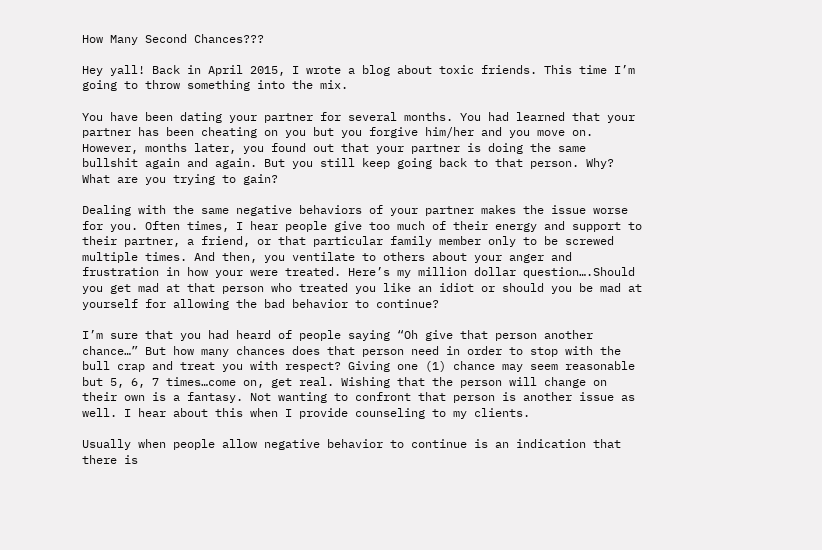How Many Second Chances???

Hey yall! Back in April 2015, I wrote a blog about toxic friends. This time I’m going to throw something into the mix.

You have been dating your partner for several months. You had learned that your partner has been cheating on you but you forgive him/her and you move on. However, months later, you found out that your partner is doing the same bullshit again and again. But you still keep going back to that person. Why? What are you trying to gain?

Dealing with the same negative behaviors of your partner makes the issue worse for you. Often times, I hear people give too much of their energy and support to their partner, a friend, or that particular family member only to be screwed multiple times. And then, you ventilate to others about your anger and frustration in how your were treated. Here’s my million dollar question….Should you get mad at that person who treated you like an idiot or should you be mad at yourself for allowing the bad behavior to continue?

I’m sure that you had heard of people saying “Oh give that person another chance…” But how many chances does that person need in order to stop with the bull crap and treat you with respect? Giving one (1) chance may seem reasonable but 5, 6, 7 times…come on, get real. Wishing that the person will change on their own is a fantasy. Not wanting to confront that person is another issue as well. I hear about this when I provide counseling to my clients.

Usually when people allow negative behavior to continue is an indication that there is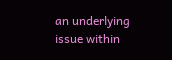an underlying issue within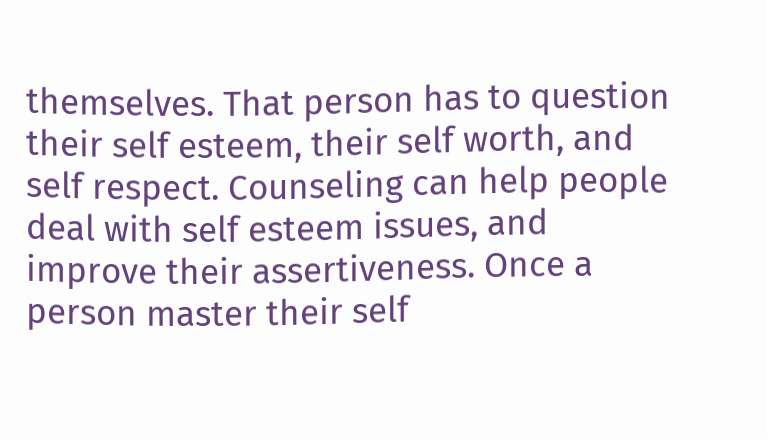themselves. That person has to question their self esteem, their self worth, and self respect. Counseling can help people deal with self esteem issues, and improve their assertiveness. Once a person master their self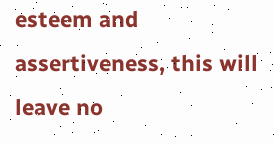esteem and assertiveness, this will leave no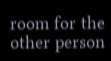room for the other person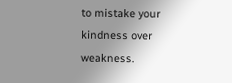to mistake your kindness over weakness.